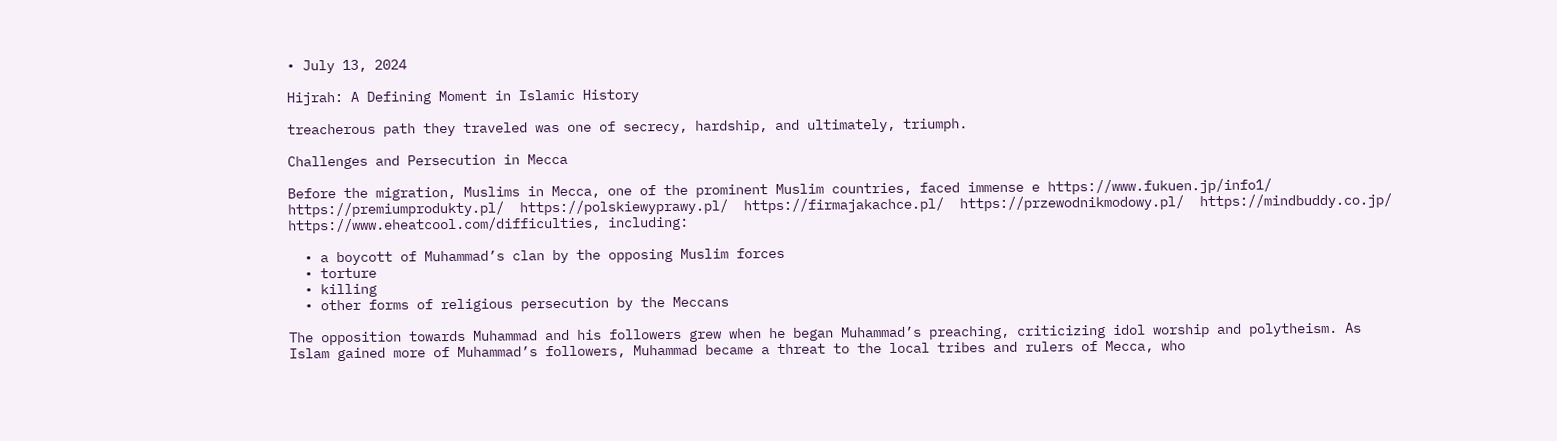• July 13, 2024

Hijrah: A Defining Moment in Islamic History

treacherous path they traveled was one of secrecy, hardship, and ultimately, triumph.

Challenges and Persecution in Mecca

Before the migration, Muslims in Mecca, one of the prominent Muslim countries, faced immense e https://www.fukuen.jp/info1/  https://premiumprodukty.pl/  https://polskiewyprawy.pl/  https://firmajakachce.pl/  https://przewodnikmodowy.pl/  https://mindbuddy.co.jp/  https://www.eheatcool.com/difficulties, including:

  • a boycott of Muhammad’s clan by the opposing Muslim forces
  • torture
  • killing
  • other forms of religious persecution by the Meccans

The opposition towards Muhammad and his followers grew when he began Muhammad’s preaching, criticizing idol worship and polytheism. As Islam gained more of Muhammad’s followers, Muhammad became a threat to the local tribes and rulers of Mecca, who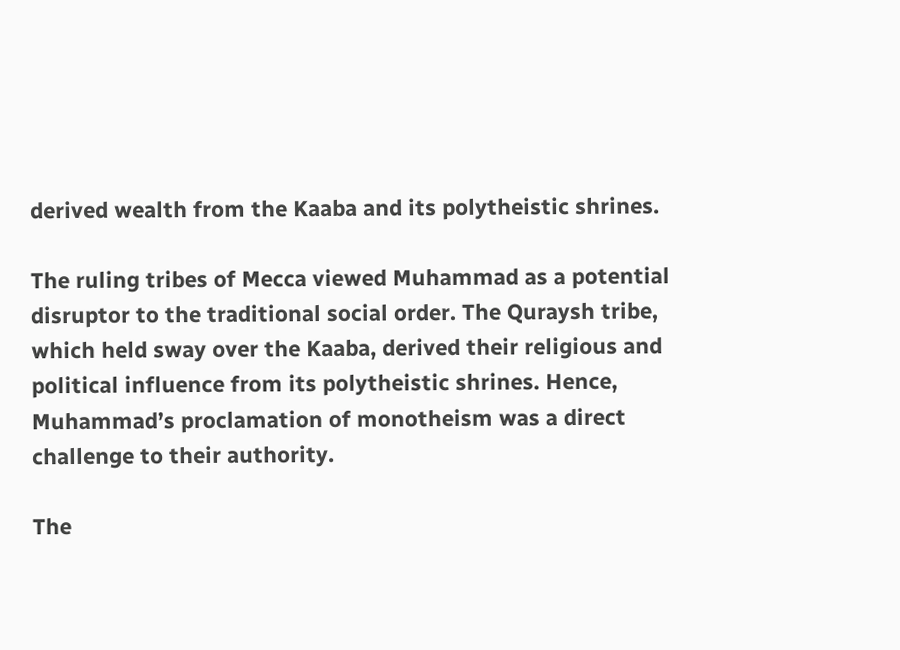derived wealth from the Kaaba and its polytheistic shrines.

The ruling tribes of Mecca viewed Muhammad as a potential disruptor to the traditional social order. The Quraysh tribe, which held sway over the Kaaba, derived their religious and political influence from its polytheistic shrines. Hence, Muhammad’s proclamation of monotheism was a direct challenge to their authority.

The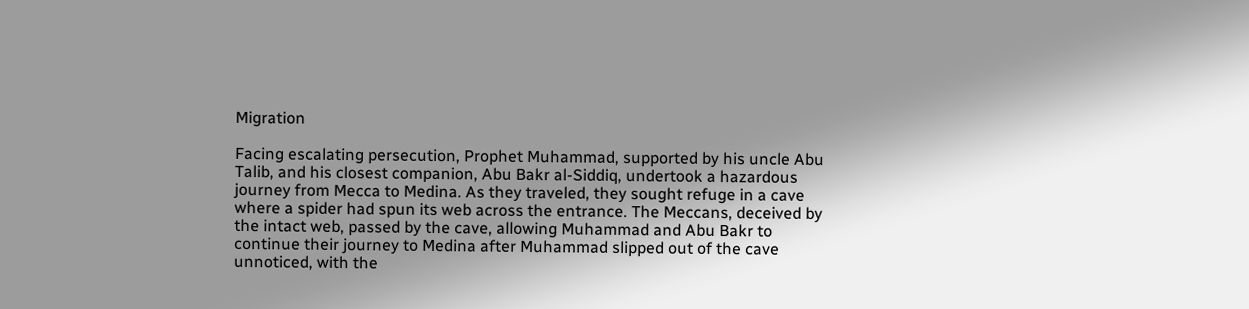Migration

Facing escalating persecution, Prophet Muhammad, supported by his uncle Abu Talib, and his closest companion, Abu Bakr al-Siddiq, undertook a hazardous journey from Mecca to Medina. As they traveled, they sought refuge in a cave where a spider had spun its web across the entrance. The Meccans, deceived by the intact web, passed by the cave, allowing Muhammad and Abu Bakr to continue their journey to Medina after Muhammad slipped out of the cave unnoticed, with the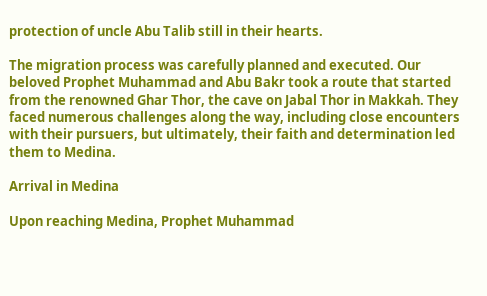protection of uncle Abu Talib still in their hearts.

The migration process was carefully planned and executed. Our beloved Prophet Muhammad and Abu Bakr took a route that started from the renowned Ghar Thor, the cave on Jabal Thor in Makkah. They faced numerous challenges along the way, including close encounters with their pursuers, but ultimately, their faith and determination led them to Medina.

Arrival in Medina

Upon reaching Medina, Prophet Muhammad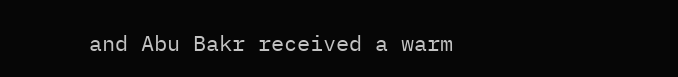and Abu Bakr received a warm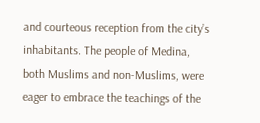and courteous reception from the city’s inhabitants. The people of Medina, both Muslims and non-Muslims, were eager to embrace the teachings of the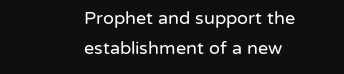Prophet and support the establishment of a new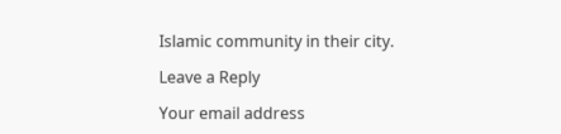Islamic community in their city.

Leave a Reply

Your email address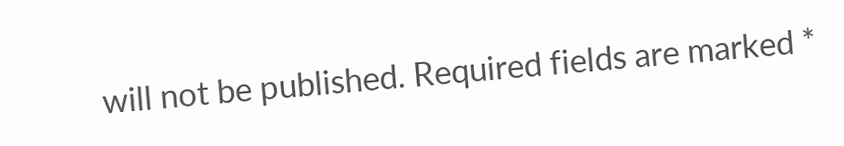will not be published. Required fields are marked *